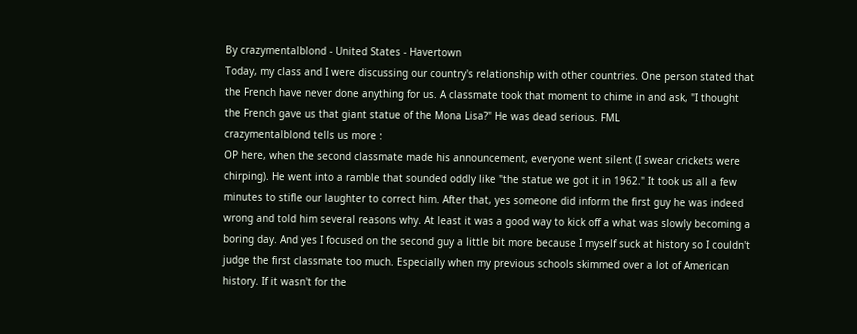By crazymentalblond - United States - Havertown
Today, my class and I were discussing our country's relationship with other countries. One person stated that the French have never done anything for us. A classmate took that moment to chime in and ask, "I thought the French gave us that giant statue of the Mona Lisa?" He was dead serious. FML
crazymentalblond tells us more :
OP here, when the second classmate made his announcement, everyone went silent (I swear crickets were chirping). He went into a ramble that sounded oddly like "the statue we got it in 1962." It took us all a few minutes to stifle our laughter to correct him. After that, yes someone did inform the first guy he was indeed wrong and told him several reasons why. At least it was a good way to kick off a what was slowly becoming a boring day. And yes I focused on the second guy a little bit more because I myself suck at history so I couldn't judge the first classmate too much. Especially when my previous schools skimmed over a lot of American history. If it wasn't for the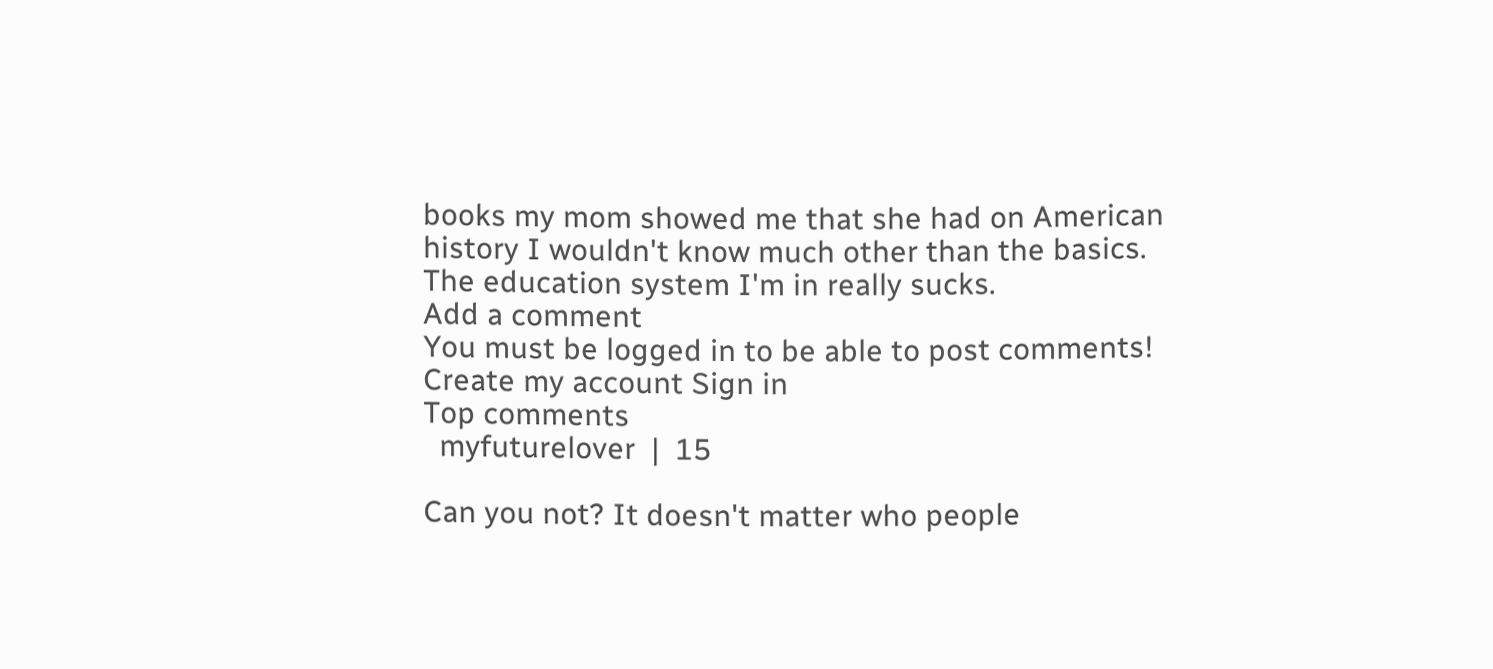books my mom showed me that she had on American history I wouldn't know much other than the basics. The education system I'm in really sucks.
Add a comment
You must be logged in to be able to post comments!
Create my account Sign in
Top comments
  myfuturelover  |  15

Can you not? It doesn't matter who people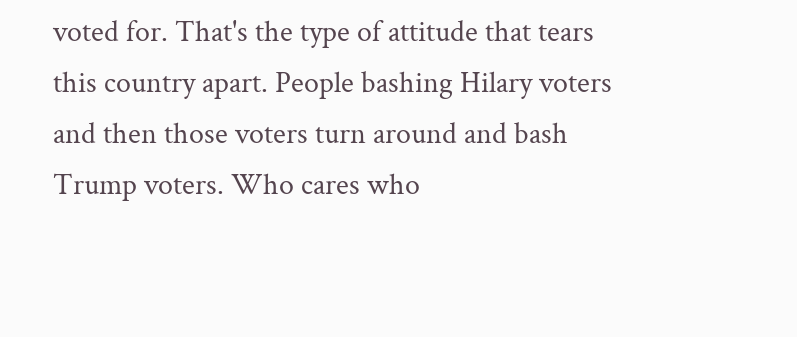voted for. That's the type of attitude that tears this country apart. People bashing Hilary voters and then those voters turn around and bash Trump voters. Who cares who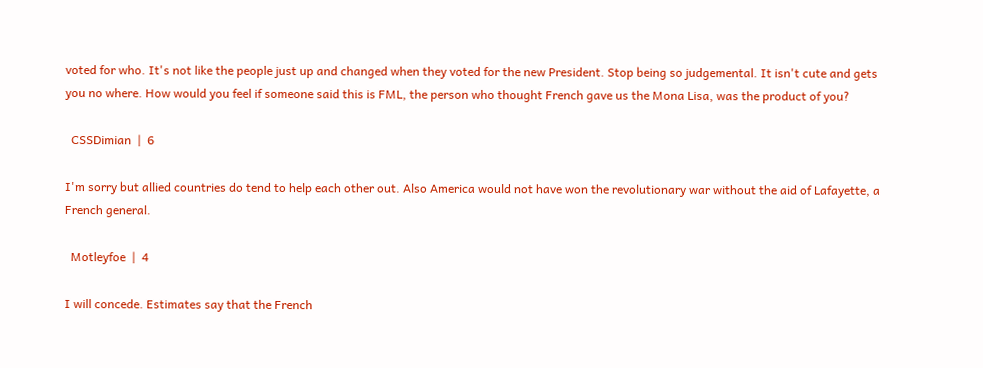voted for who. It's not like the people just up and changed when they voted for the new President. Stop being so judgemental. It isn't cute and gets you no where. How would you feel if someone said this is FML, the person who thought French gave us the Mona Lisa, was the product of you?

  CSSDimian  |  6

I'm sorry but allied countries do tend to help each other out. Also America would not have won the revolutionary war without the aid of Lafayette, a French general.

  Motleyfoe  |  4

I will concede. Estimates say that the French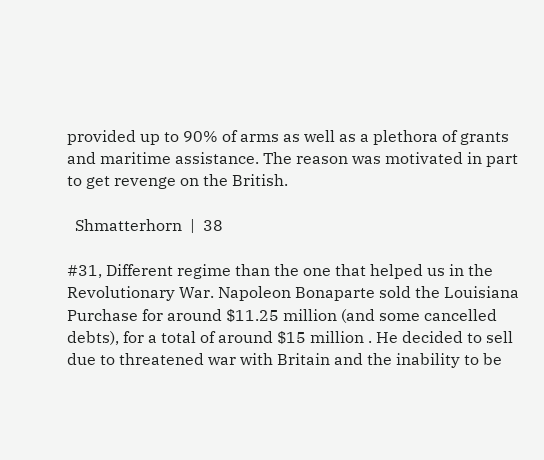provided up to 90% of arms as well as a plethora of grants and maritime assistance. The reason was motivated in part to get revenge on the British.

  Shmatterhorn  |  38

#31, Different regime than the one that helped us in the Revolutionary War. Napoleon Bonaparte sold the Louisiana Purchase for around $11.25 million (and some cancelled debts), for a total of around $15 million . He decided to sell due to threatened war with Britain and the inability to be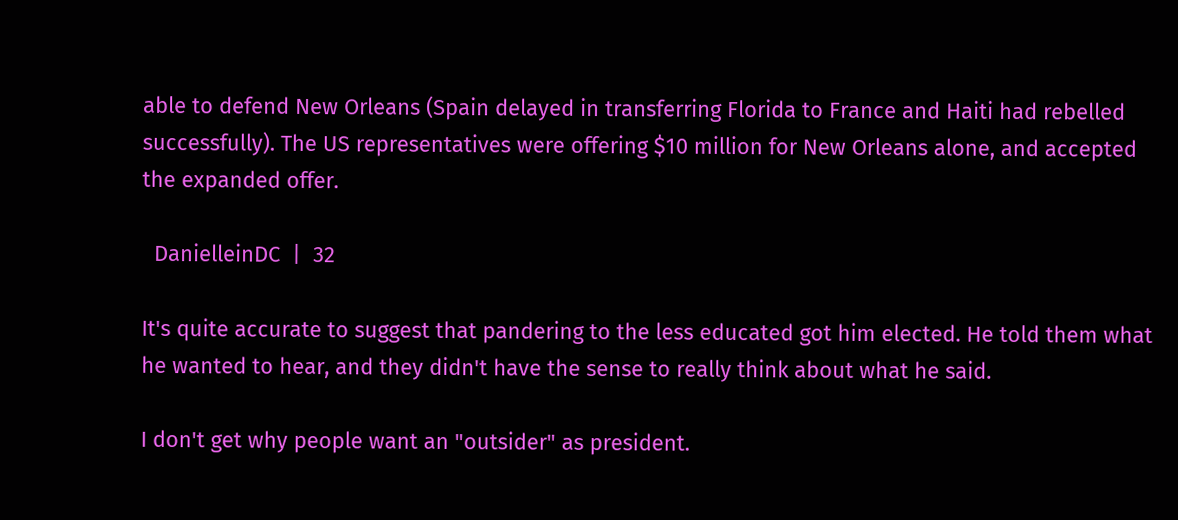able to defend New Orleans (Spain delayed in transferring Florida to France and Haiti had rebelled successfully). The US representatives were offering $10 million for New Orleans alone, and accepted the expanded offer.

  DanielleinDC  |  32

It's quite accurate to suggest that pandering to the less educated got him elected. He told them what he wanted to hear, and they didn't have the sense to really think about what he said.

I don't get why people want an "outsider" as president.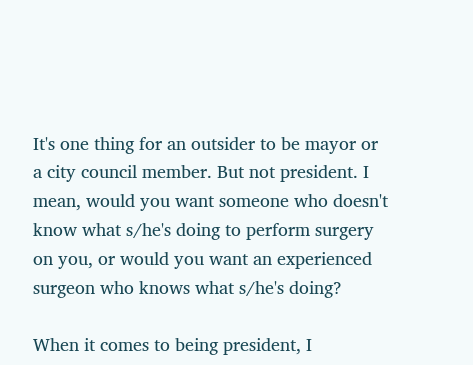It's one thing for an outsider to be mayor or a city council member. But not president. I mean, would you want someone who doesn't know what s/he's doing to perform surgery on you, or would you want an experienced surgeon who knows what s/he's doing?

When it comes to being president, I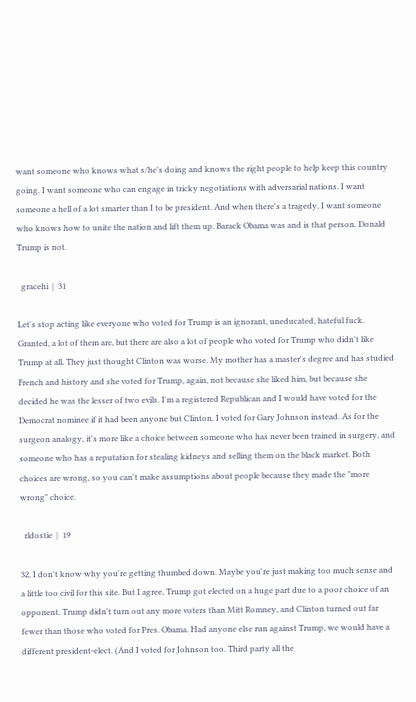want someone who knows what s/he's doing and knows the right people to help keep this country going. I want someone who can engage in tricky negotiations with adversarial nations. I want someone a hell of a lot smarter than I to be president. And when there's a tragedy, I want someone who knows how to unite the nation and lift them up. Barack Obama was and is that person. Donald Trump is not.

  gracehi  |  31

Let's stop acting like everyone who voted for Trump is an ignorant, uneducated, hateful fuck. Granted, a lot of them are, but there are also a lot of people who voted for Trump who didn't like Trump at all. They just thought Clinton was worse. My mother has a master's degree and has studied French and history and she voted for Trump, again, not because she liked him, but because she decided he was the lesser of two evils. I'm a registered Republican and I would have voted for the Democrat nominee if it had been anyone but Clinton. I voted for Gary Johnson instead. As for the surgeon analogy, it's more like a choice between someone who has never been trained in surgery, and someone who has a reputation for stealing kidneys and selling them on the black market. Both choices are wrong, so you can't make assumptions about people because they made the "more wrong" choice.

  rldostie  |  19

32, I don't know why you're getting thumbed down. Maybe you're just making too much sense and a little too civil for this site. But I agree, Trump got elected on a huge part due to a poor choice of an opponent. Trump didn't turn out any more voters than Mitt Romney, and Clinton turned out far fewer than those who voted for Pres. Obama. Had anyone else run against Trump, we would have a different president-elect. (And I voted for Johnson too. Third party all the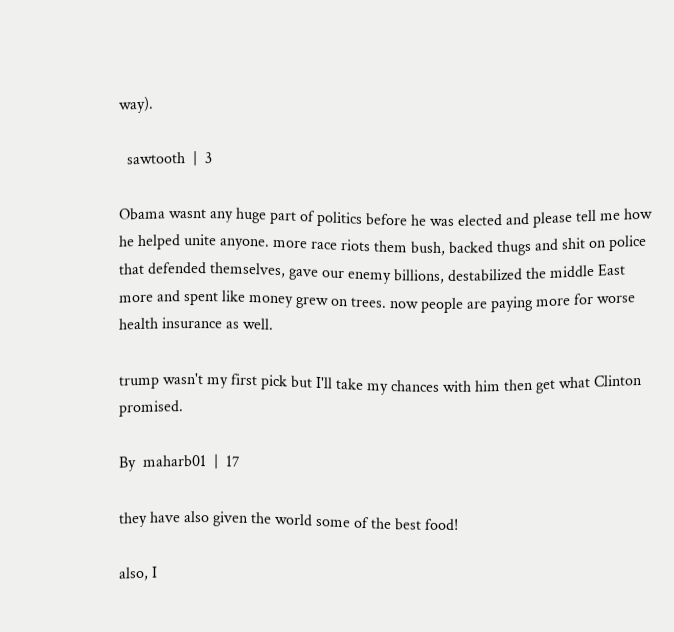way).

  sawtooth  |  3

Obama wasnt any huge part of politics before he was elected and please tell me how he helped unite anyone. more race riots them bush, backed thugs and shit on police that defended themselves, gave our enemy billions, destabilized the middle East more and spent like money grew on trees. now people are paying more for worse health insurance as well.

trump wasn't my first pick but I'll take my chances with him then get what Clinton promised.

By  maharb01  |  17

they have also given the world some of the best food!

also, I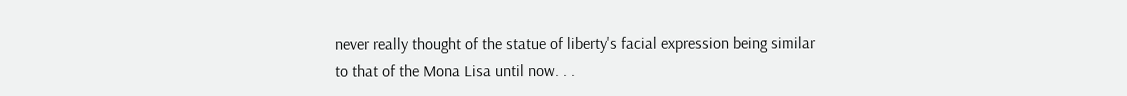never really thought of the statue of liberty's facial expression being similar to that of the Mona Lisa until now. . .